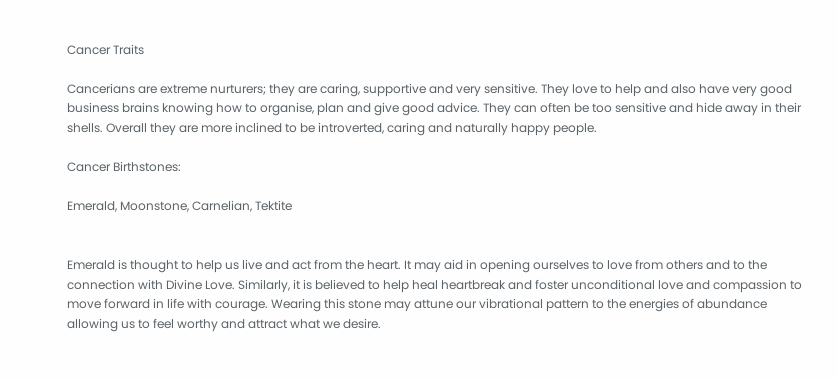Cancer Traits

Cancerians are extreme nurturers; they are caring, supportive and very sensitive. They love to help and also have very good business brains knowing how to organise, plan and give good advice. They can often be too sensitive and hide away in their shells. Overall they are more inclined to be introverted, caring and naturally happy people.

Cancer Birthstones:

Emerald, Moonstone, Carnelian, Tektite


Emerald is thought to help us live and act from the heart. It may aid in opening ourselves to love from others and to the connection with Divine Love. Similarly, it is believed to help heal heartbreak and foster unconditional love and compassion to move forward in life with courage. Wearing this stone may attune our vibrational pattern to the energies of abundance allowing us to feel worthy and attract what we desire.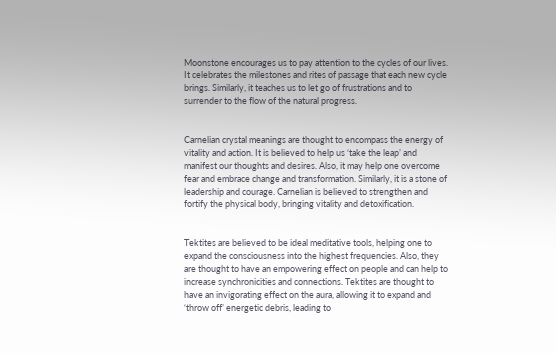Moonstone encourages us to pay attention to the cycles of our lives. It celebrates the milestones and rites of passage that each new cycle brings. Similarly, it teaches us to let go of frustrations and to surrender to the flow of the natural progress.


Carnelian crystal meanings are thought to encompass the energy of vitality and action. It is believed to help us ‘take the leap’ and manifest our thoughts and desires. Also, it may help one overcome fear and embrace change and transformation. Similarly, it is a stone of leadership and courage. Carnelian is believed to strengthen and fortify the physical body, bringing vitality and detoxification.


Tektites are believed to be ideal meditative tools, helping one to expand the consciousness into the highest frequencies. Also, they are thought to have an empowering effect on people and can help to increase synchronicities and connections. Tektites are thought to have an invigorating effect on the aura, allowing it to expand and ‘throw off’ energetic debris, leading to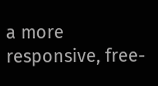a more responsive, free-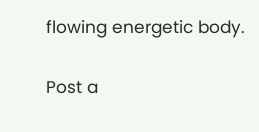flowing energetic body.

Post a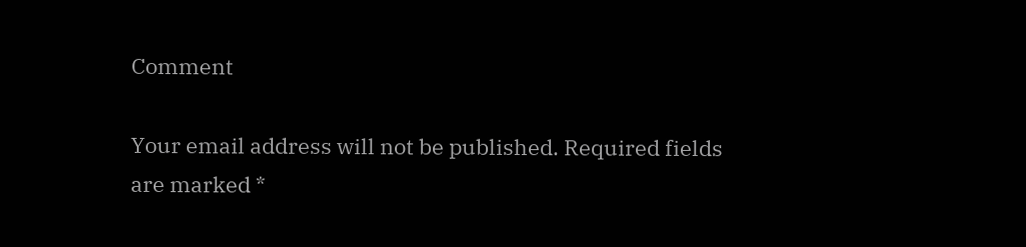Comment

Your email address will not be published. Required fields are marked *